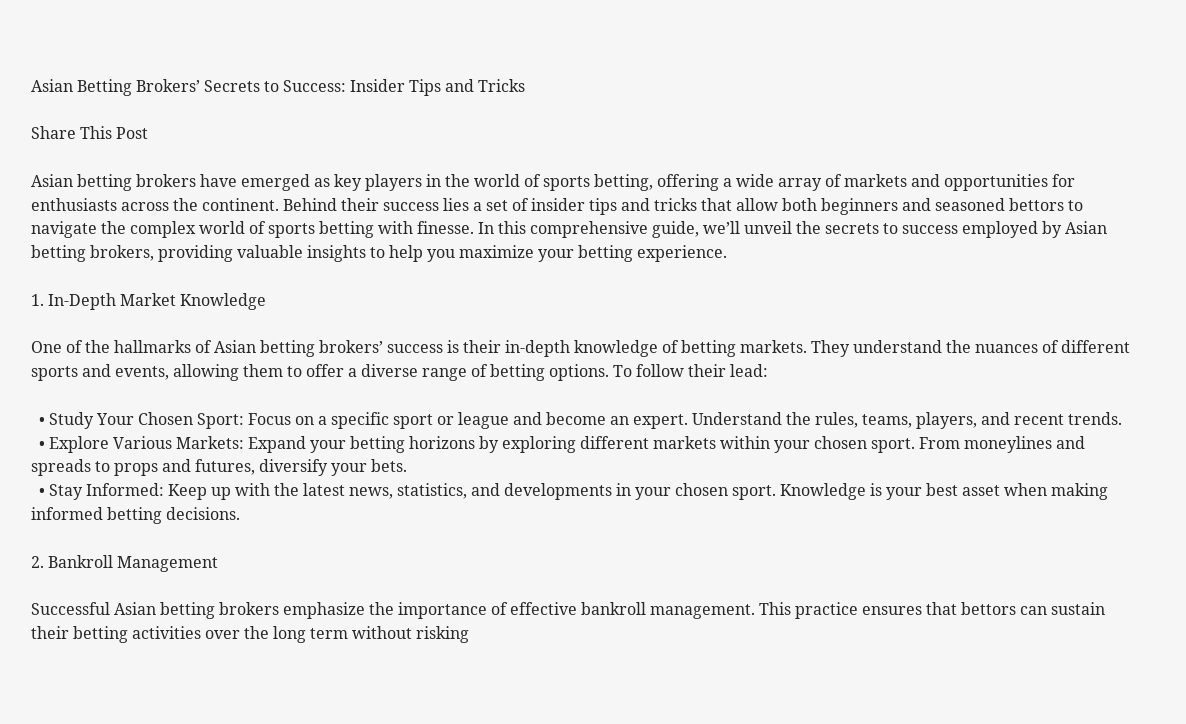Asian Betting Brokers’ Secrets to Success: Insider Tips and Tricks

Share This Post

Asian betting brokers have emerged as key players in the world of sports betting, offering a wide array of markets and opportunities for enthusiasts across the continent. Behind their success lies a set of insider tips and tricks that allow both beginners and seasoned bettors to navigate the complex world of sports betting with finesse. In this comprehensive guide, we’ll unveil the secrets to success employed by Asian betting brokers, providing valuable insights to help you maximize your betting experience.

1. In-Depth Market Knowledge

One of the hallmarks of Asian betting brokers’ success is their in-depth knowledge of betting markets. They understand the nuances of different sports and events, allowing them to offer a diverse range of betting options. To follow their lead:

  • Study Your Chosen Sport: Focus on a specific sport or league and become an expert. Understand the rules, teams, players, and recent trends.
  • Explore Various Markets: Expand your betting horizons by exploring different markets within your chosen sport. From moneylines and spreads to props and futures, diversify your bets.
  • Stay Informed: Keep up with the latest news, statistics, and developments in your chosen sport. Knowledge is your best asset when making informed betting decisions.

2. Bankroll Management

Successful Asian betting brokers emphasize the importance of effective bankroll management. This practice ensures that bettors can sustain their betting activities over the long term without risking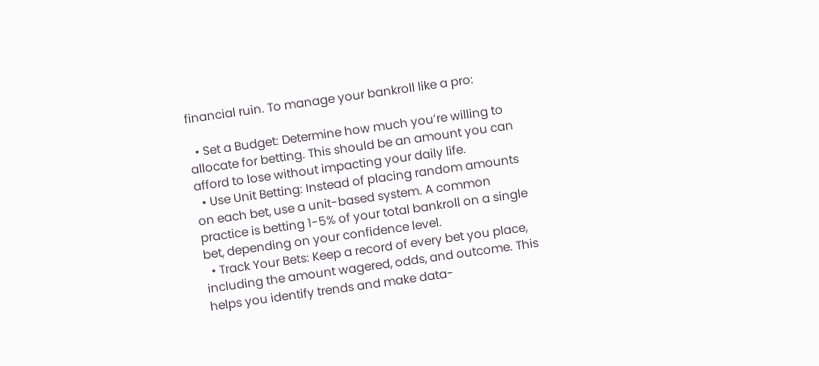financial ruin. To manage your bankroll like a pro:

  • Set a Budget: Determine how much you’re willing to allocate for betting. This should be an amount you can afford to lose without impacting your daily life.
  • Use Unit Betting: Instead of placing random amounts on each bet, use a unit-based system. A common practice is betting 1-5% of your total bankroll on a single bet, depending on your confidence level.
  • Track Your Bets: Keep a record of every bet you place, including the amount wagered, odds, and outcome. This helps you identify trends and make data-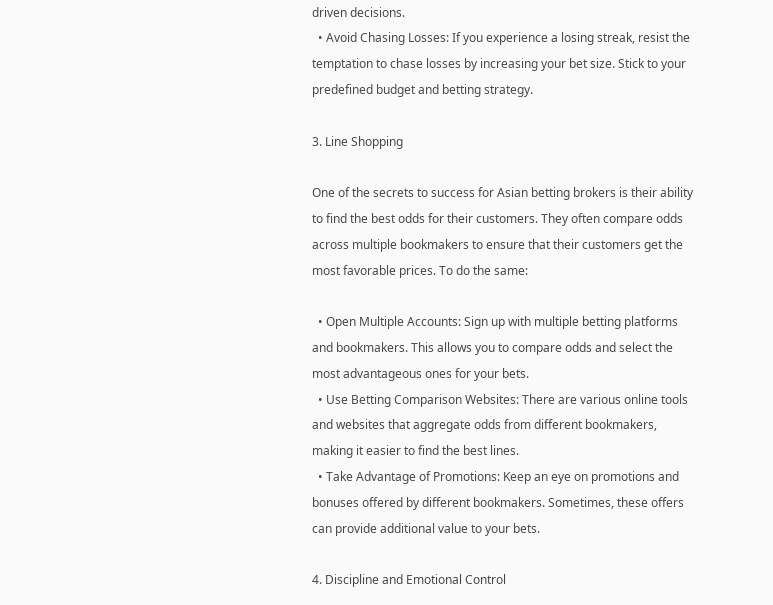driven decisions.
  • Avoid Chasing Losses: If you experience a losing streak, resist the temptation to chase losses by increasing your bet size. Stick to your predefined budget and betting strategy.

3. Line Shopping

One of the secrets to success for Asian betting brokers is their ability to find the best odds for their customers. They often compare odds across multiple bookmakers to ensure that their customers get the most favorable prices. To do the same:

  • Open Multiple Accounts: Sign up with multiple betting platforms and bookmakers. This allows you to compare odds and select the most advantageous ones for your bets.
  • Use Betting Comparison Websites: There are various online tools and websites that aggregate odds from different bookmakers, making it easier to find the best lines.
  • Take Advantage of Promotions: Keep an eye on promotions and bonuses offered by different bookmakers. Sometimes, these offers can provide additional value to your bets.

4. Discipline and Emotional Control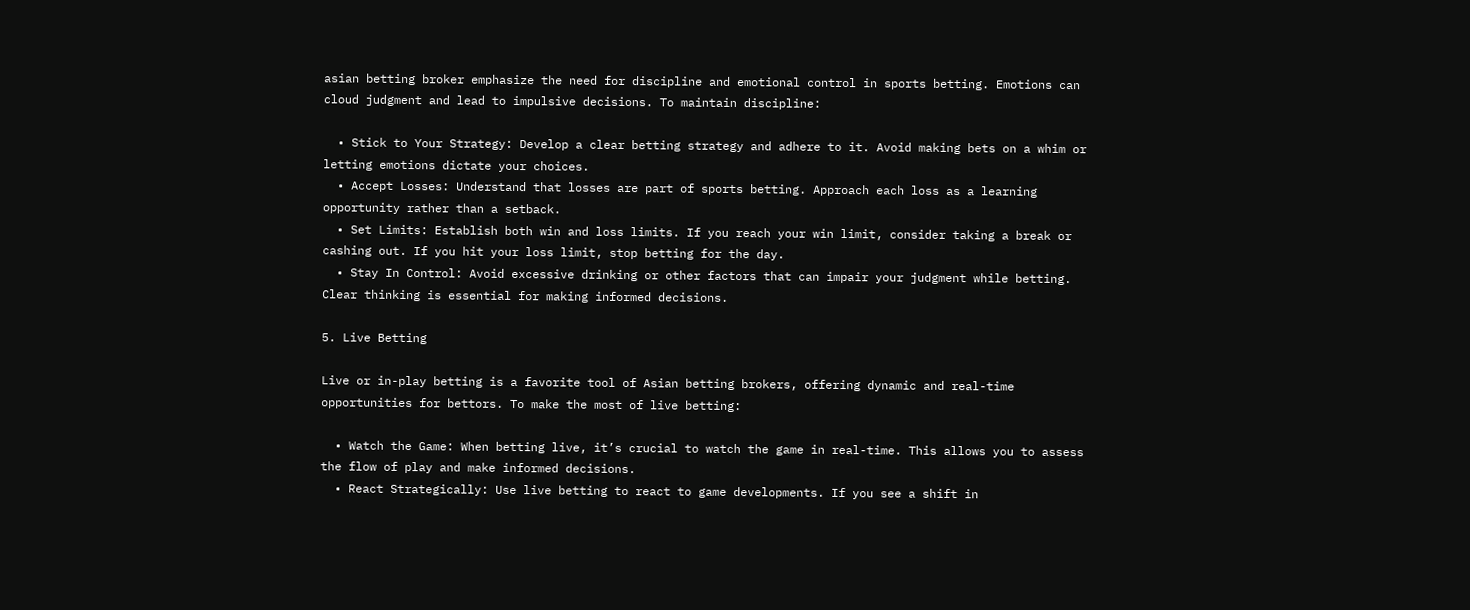asian betting broker emphasize the need for discipline and emotional control in sports betting. Emotions can cloud judgment and lead to impulsive decisions. To maintain discipline:

  • Stick to Your Strategy: Develop a clear betting strategy and adhere to it. Avoid making bets on a whim or letting emotions dictate your choices.
  • Accept Losses: Understand that losses are part of sports betting. Approach each loss as a learning opportunity rather than a setback.
  • Set Limits: Establish both win and loss limits. If you reach your win limit, consider taking a break or cashing out. If you hit your loss limit, stop betting for the day.
  • Stay In Control: Avoid excessive drinking or other factors that can impair your judgment while betting. Clear thinking is essential for making informed decisions.

5. Live Betting

Live or in-play betting is a favorite tool of Asian betting brokers, offering dynamic and real-time opportunities for bettors. To make the most of live betting:

  • Watch the Game: When betting live, it’s crucial to watch the game in real-time. This allows you to assess the flow of play and make informed decisions.
  • React Strategically: Use live betting to react to game developments. If you see a shift in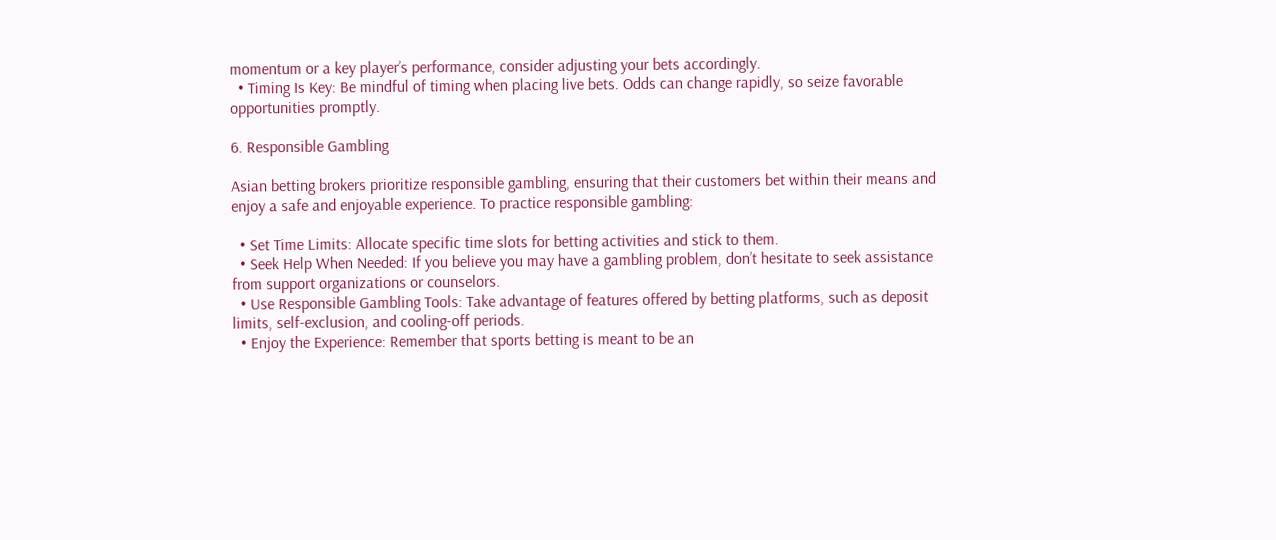momentum or a key player’s performance, consider adjusting your bets accordingly.
  • Timing Is Key: Be mindful of timing when placing live bets. Odds can change rapidly, so seize favorable opportunities promptly.

6. Responsible Gambling

Asian betting brokers prioritize responsible gambling, ensuring that their customers bet within their means and enjoy a safe and enjoyable experience. To practice responsible gambling:

  • Set Time Limits: Allocate specific time slots for betting activities and stick to them.
  • Seek Help When Needed: If you believe you may have a gambling problem, don’t hesitate to seek assistance from support organizations or counselors.
  • Use Responsible Gambling Tools: Take advantage of features offered by betting platforms, such as deposit limits, self-exclusion, and cooling-off periods.
  • Enjoy the Experience: Remember that sports betting is meant to be an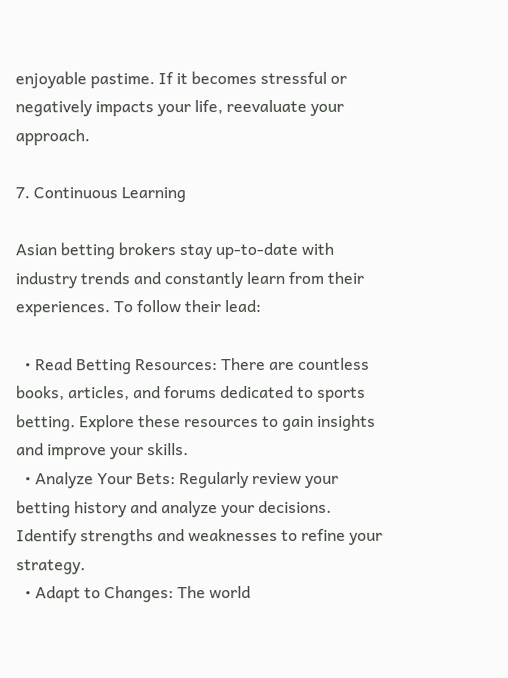enjoyable pastime. If it becomes stressful or negatively impacts your life, reevaluate your approach.

7. Continuous Learning

Asian betting brokers stay up-to-date with industry trends and constantly learn from their experiences. To follow their lead:

  • Read Betting Resources: There are countless books, articles, and forums dedicated to sports betting. Explore these resources to gain insights and improve your skills.
  • Analyze Your Bets: Regularly review your betting history and analyze your decisions. Identify strengths and weaknesses to refine your strategy.
  • Adapt to Changes: The world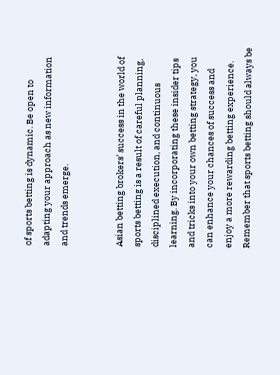of sports betting is dynamic. Be open to adapting your approach as new information and trends emerge.


Asian betting brokers’ success in the world of sports betting is a result of careful planning, disciplined execution, and continuous learning. By incorporating these insider tips and tricks into your own betting strategy, you can enhance your chances of success and enjoy a more rewarding betting experience. Remember that sports betting should always be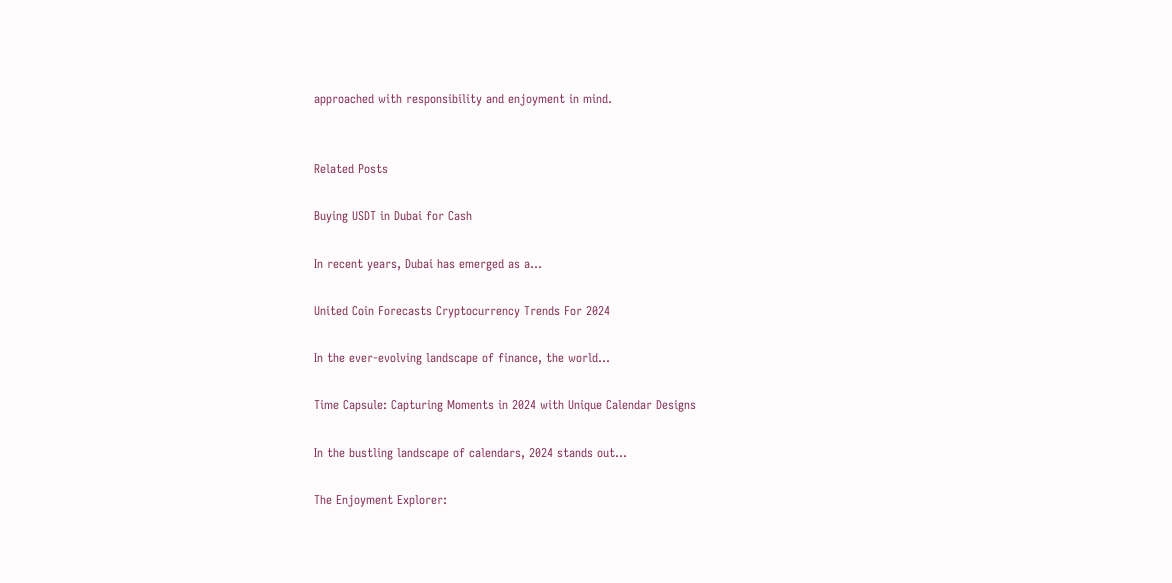approached with responsibility and enjoyment in mind.


Related Posts

Buying USDT in Dubai for Cash

In recent years, Dubai has emerged as a...

United Coin Forecasts Cryptocurrency Trends For 2024

In the ever-evolving landscape of finance, the world...

Time Capsule: Capturing Moments in 2024 with Unique Calendar Designs

In the bustling landscape of calendars, 2024 stands out...

The Enjoyment Explorer: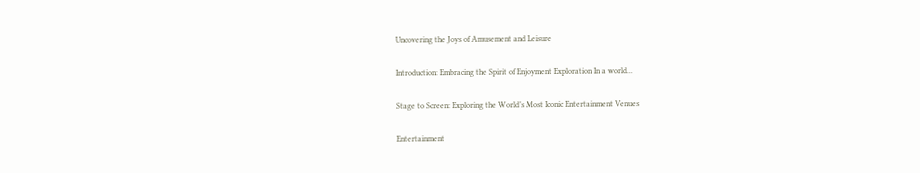Uncovering the Joys of Amusement and Leisure

Introduction: Embracing the Spirit of Enjoyment Exploration In a world...

Stage to Screen: Exploring the World’s Most Iconic Entertainment Venues

Entertainment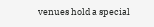venues hold a special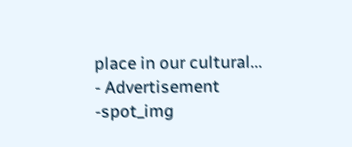place in our cultural...
- Advertisement -spot_img